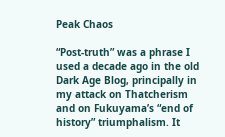Peak Chaos

“Post-truth” was a phrase I used a decade ago in the old Dark Age Blog, principally in my attack on Thatcherism and on Fukuyama’s “end of history” triumphalism. It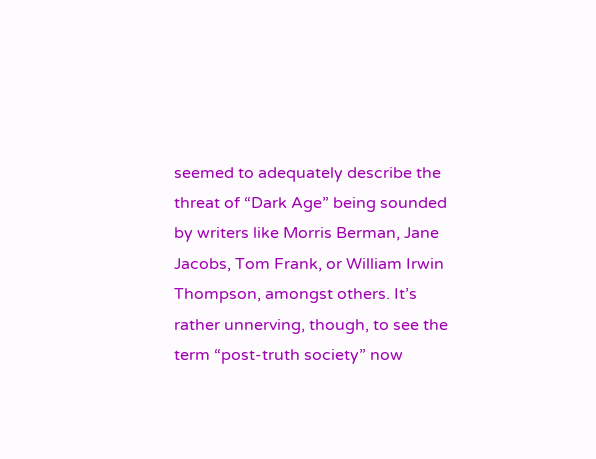seemed to adequately describe the threat of “Dark Age” being sounded by writers like Morris Berman, Jane Jacobs, Tom Frank, or William Irwin Thompson, amongst others. It’s rather unnerving, though, to see the term “post-truth society” now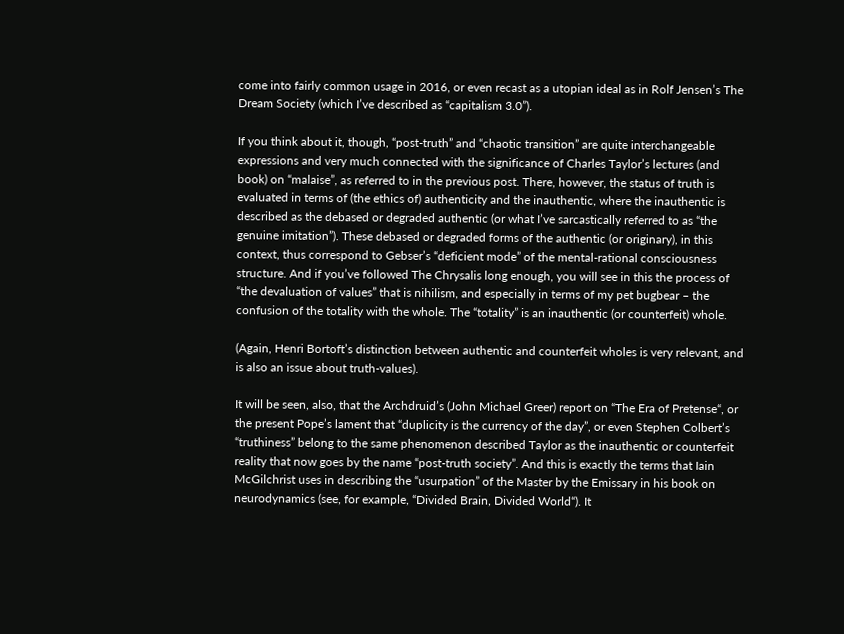come into fairly common usage in 2016, or even recast as a utopian ideal as in Rolf Jensen’s The Dream Society (which I’ve described as “capitalism 3.0”).

If you think about it, though, “post-truth” and “chaotic transition” are quite interchangeable expressions and very much connected with the significance of Charles Taylor’s lectures (and book) on “malaise”, as referred to in the previous post. There, however, the status of truth is evaluated in terms of (the ethics of) authenticity and the inauthentic, where the inauthentic is described as the debased or degraded authentic (or what I’ve sarcastically referred to as “the genuine imitation”). These debased or degraded forms of the authentic (or originary), in this context, thus correspond to Gebser’s “deficient mode” of the mental-rational consciousness structure. And if you’ve followed The Chrysalis long enough, you will see in this the process of “the devaluation of values” that is nihilism, and especially in terms of my pet bugbear – the confusion of the totality with the whole. The “totality” is an inauthentic (or counterfeit) whole.

(Again, Henri Bortoft’s distinction between authentic and counterfeit wholes is very relevant, and is also an issue about truth-values).

It will be seen, also, that the Archdruid’s (John Michael Greer) report on “The Era of Pretense“, or the present Pope’s lament that “duplicity is the currency of the day”, or even Stephen Colbert’s “truthiness” belong to the same phenomenon described Taylor as the inauthentic or counterfeit reality that now goes by the name “post-truth society”. And this is exactly the terms that Iain McGilchrist uses in describing the “usurpation” of the Master by the Emissary in his book on neurodynamics (see, for example, “Divided Brain, Divided World“). It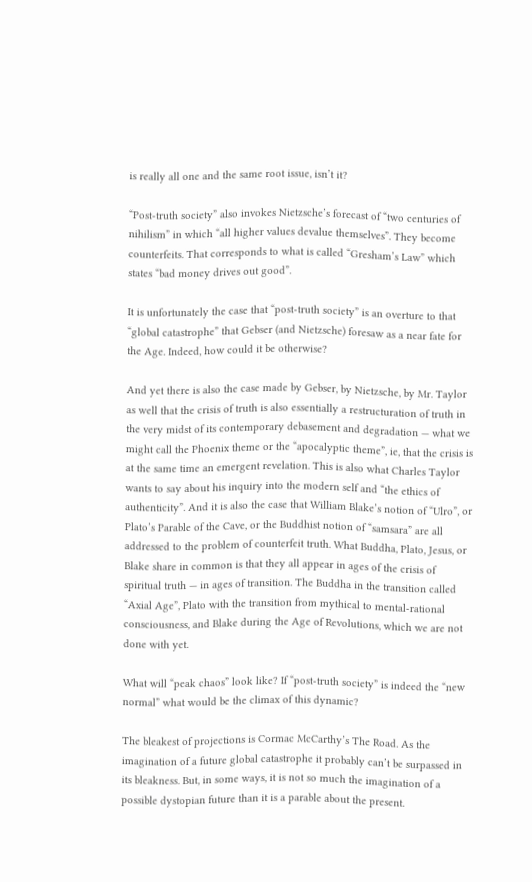is really all one and the same root issue, isn’t it?

“Post-truth society” also invokes Nietzsche’s forecast of “two centuries of nihilism” in which “all higher values devalue themselves”. They become counterfeits. That corresponds to what is called “Gresham’s Law” which states “bad money drives out good”.

It is unfortunately the case that “post-truth society” is an overture to that “global catastrophe” that Gebser (and Nietzsche) foresaw as a near fate for the Age. Indeed, how could it be otherwise?

And yet there is also the case made by Gebser, by Nietzsche, by Mr. Taylor as well that the crisis of truth is also essentially a restructuration of truth in the very midst of its contemporary debasement and degradation — what we might call the Phoenix theme or the “apocalyptic theme”, ie, that the crisis is at the same time an emergent revelation. This is also what Charles Taylor wants to say about his inquiry into the modern self and “the ethics of authenticity”. And it is also the case that William Blake’s notion of “Ulro”, or Plato’s Parable of the Cave, or the Buddhist notion of “samsara” are all addressed to the problem of counterfeit truth. What Buddha, Plato, Jesus, or Blake share in common is that they all appear in ages of the crisis of spiritual truth — in ages of transition. The Buddha in the transition called “Axial Age”, Plato with the transition from mythical to mental-rational consciousness, and Blake during the Age of Revolutions, which we are not done with yet.

What will “peak chaos” look like? If “post-truth society” is indeed the “new normal” what would be the climax of this dynamic?

The bleakest of projections is Cormac McCarthy’s The Road. As the imagination of a future global catastrophe it probably can’t be surpassed in its bleakness. But, in some ways, it is not so much the imagination of a possible dystopian future than it is a parable about the present.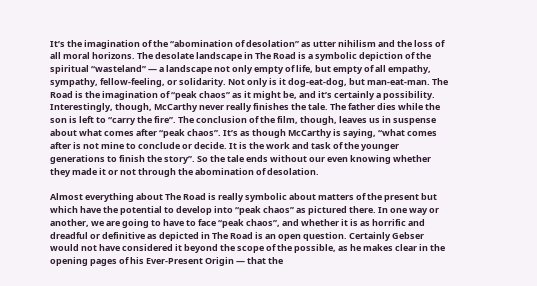It’s the imagination of the “abomination of desolation” as utter nihilism and the loss of all moral horizons. The desolate landscape in The Road is a symbolic depiction of the spiritual “wasteland” — a landscape not only empty of life, but empty of all empathy, sympathy, fellow-feeling, or solidarity. Not only is it dog-eat-dog, but man-eat-man. The Road is the imagination of “peak chaos” as it might be, and it’s certainly a possibility. Interestingly, though, McCarthy never really finishes the tale. The father dies while the son is left to “carry the fire”. The conclusion of the film, though, leaves us in suspense about what comes after “peak chaos”. It’s as though McCarthy is saying, “what comes after is not mine to conclude or decide. It is the work and task of the younger generations to finish the story”. So the tale ends without our even knowing whether they made it or not through the abomination of desolation.

Almost everything about The Road is really symbolic about matters of the present but which have the potential to develop into “peak chaos” as pictured there. In one way or another, we are going to have to face “peak chaos”, and whether it is as horrific and dreadful or definitive as depicted in The Road is an open question. Certainly Gebser would not have considered it beyond the scope of the possible, as he makes clear in the opening pages of his Ever-Present Origin — that the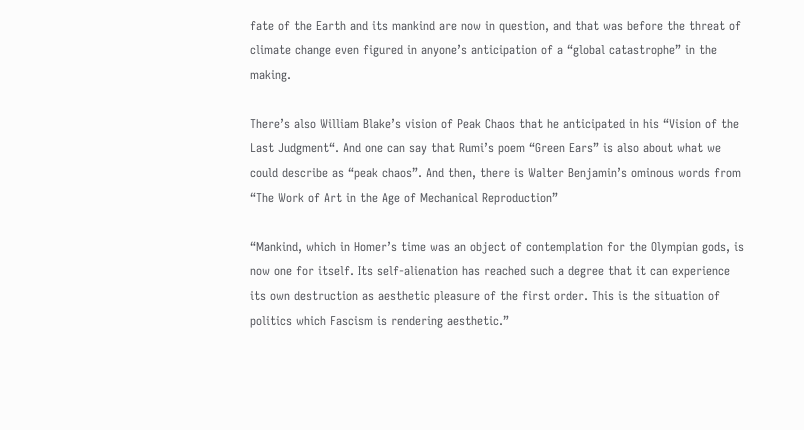fate of the Earth and its mankind are now in question, and that was before the threat of climate change even figured in anyone’s anticipation of a “global catastrophe” in the making.

There’s also William Blake’s vision of Peak Chaos that he anticipated in his “Vision of the Last Judgment“. And one can say that Rumi’s poem “Green Ears” is also about what we could describe as “peak chaos”. And then, there is Walter Benjamin’s ominous words from “The Work of Art in the Age of Mechanical Reproduction”

“Mankind, which in Homer’s time was an object of contemplation for the Olympian gods, is now one for itself. Its self-alienation has reached such a degree that it can experience its own destruction as aesthetic pleasure of the first order. This is the situation of politics which Fascism is rendering aesthetic.”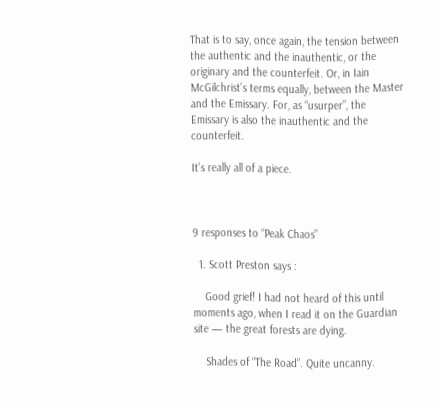That is to say, once again, the tension between the authentic and the inauthentic, or the originary and the counterfeit. Or, in Iain McGilchrist’s terms equally, between the Master and the Emissary. For, as “usurper”, the Emissary is also the inauthentic and the counterfeit.

It’s really all of a piece.



9 responses to “Peak Chaos”

  1. Scott Preston says :

    Good grief! I had not heard of this until moments ago, when I read it on the Guardian site — the great forests are dying.

    Shades of “The Road”. Quite uncanny.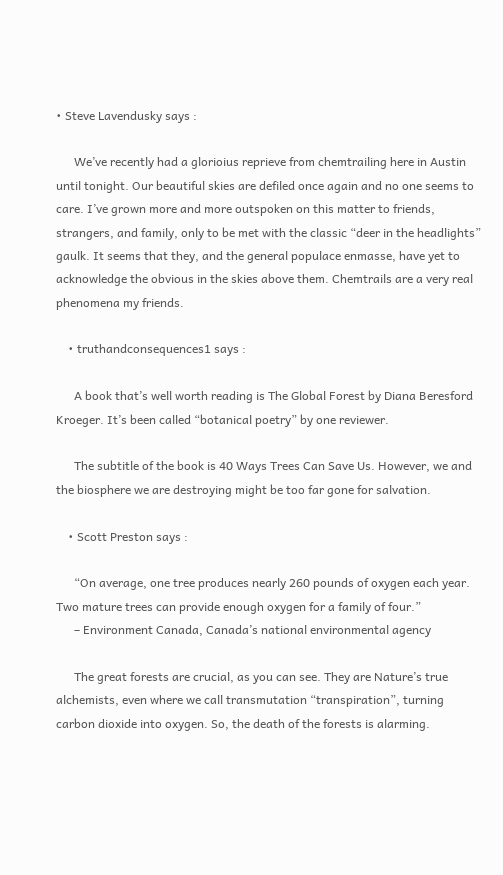• Steve Lavendusky says :

      We’ve recently had a glorioius reprieve from chemtrailing here in Austin until tonight. Our beautiful skies are defiled once again and no one seems to care. I’ve grown more and more outspoken on this matter to friends, strangers, and family, only to be met with the classic “deer in the headlights” gaulk. It seems that they, and the general populace enmasse, have yet to acknowledge the obvious in the skies above them. Chemtrails are a very real phenomena my friends.

    • truthandconsequences1 says :

      A book that’s well worth reading is The Global Forest by Diana Beresford Kroeger. It’s been called “botanical poetry” by one reviewer.

      The subtitle of the book is 40 Ways Trees Can Save Us. However, we and the biosphere we are destroying might be too far gone for salvation.

    • Scott Preston says :

      “On average, one tree produces nearly 260 pounds of oxygen each year. Two mature trees can provide enough oxygen for a family of four.”
      – Environment Canada, Canada’s national environmental agency

      The great forests are crucial, as you can see. They are Nature’s true alchemists, even where we call transmutation “transpiration”, turning carbon dioxide into oxygen. So, the death of the forests is alarming.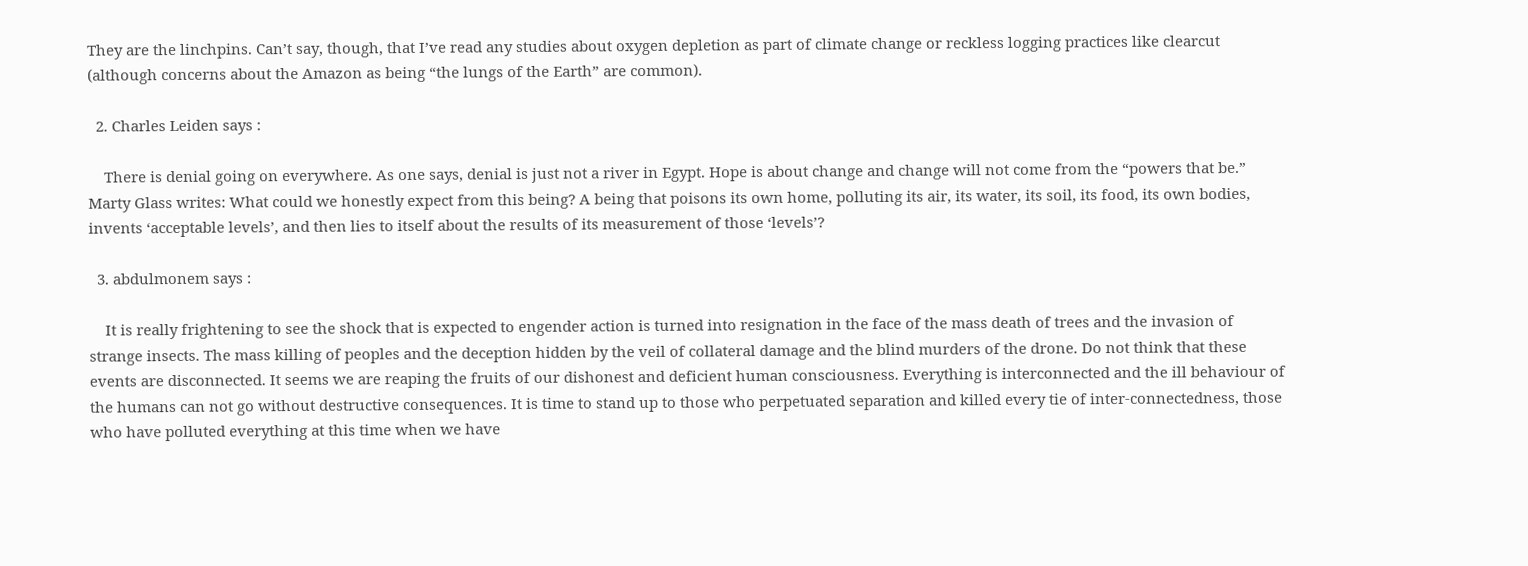They are the linchpins. Can’t say, though, that I’ve read any studies about oxygen depletion as part of climate change or reckless logging practices like clearcut (although concerns about the Amazon as being “the lungs of the Earth” are common).

  2. Charles Leiden says :

    There is denial going on everywhere. As one says, denial is just not a river in Egypt. Hope is about change and change will not come from the “powers that be.” Marty Glass writes: What could we honestly expect from this being? A being that poisons its own home, polluting its air, its water, its soil, its food, its own bodies, invents ‘acceptable levels’, and then lies to itself about the results of its measurement of those ‘levels’?

  3. abdulmonem says :

    It is really frightening to see the shock that is expected to engender action is turned into resignation in the face of the mass death of trees and the invasion of strange insects. The mass killing of peoples and the deception hidden by the veil of collateral damage and the blind murders of the drone. Do not think that these events are disconnected. It seems we are reaping the fruits of our dishonest and deficient human consciousness. Everything is interconnected and the ill behaviour of the humans can not go without destructive consequences. It is time to stand up to those who perpetuated separation and killed every tie of inter-connectedness, those who have polluted everything at this time when we have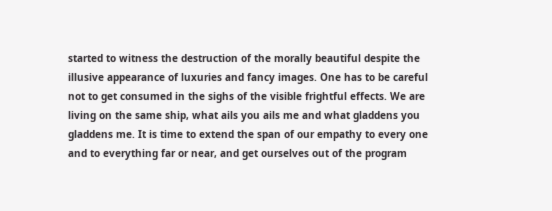started to witness the destruction of the morally beautiful despite the illusive appearance of luxuries and fancy images. One has to be careful not to get consumed in the sighs of the visible frightful effects. We are living on the same ship, what ails you ails me and what gladdens you gladdens me. It is time to extend the span of our empathy to every one and to everything far or near, and get ourselves out of the program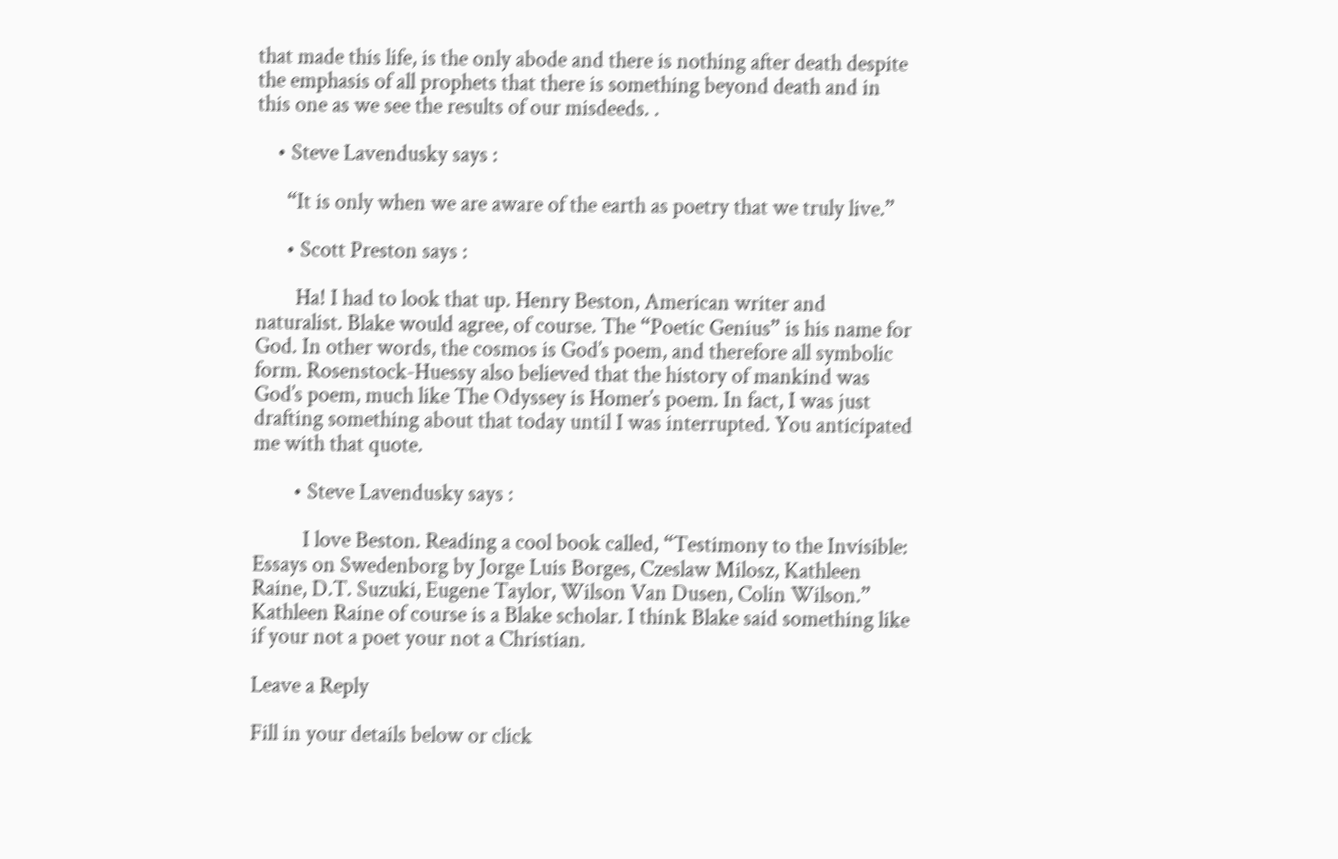that made this life, is the only abode and there is nothing after death despite the emphasis of all prophets that there is something beyond death and in this one as we see the results of our misdeeds. .

    • Steve Lavendusky says :

      “It is only when we are aware of the earth as poetry that we truly live.”

      • Scott Preston says :

        Ha! I had to look that up. Henry Beston, American writer and naturalist. Blake would agree, of course. The “Poetic Genius” is his name for God. In other words, the cosmos is God’s poem, and therefore all symbolic form. Rosenstock-Huessy also believed that the history of mankind was God’s poem, much like The Odyssey is Homer’s poem. In fact, I was just drafting something about that today until I was interrupted. You anticipated me with that quote.

        • Steve Lavendusky says :

          I love Beston. Reading a cool book called, “Testimony to the Invisible: Essays on Swedenborg by Jorge Luis Borges, Czeslaw Milosz, Kathleen Raine, D.T. Suzuki, Eugene Taylor, Wilson Van Dusen, Colin Wilson.” Kathleen Raine of course is a Blake scholar. I think Blake said something like if your not a poet your not a Christian.

Leave a Reply

Fill in your details below or click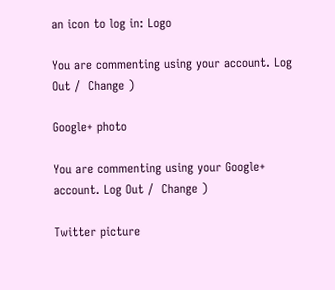an icon to log in: Logo

You are commenting using your account. Log Out /  Change )

Google+ photo

You are commenting using your Google+ account. Log Out /  Change )

Twitter picture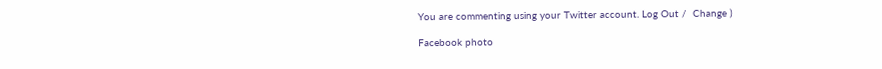You are commenting using your Twitter account. Log Out /  Change )

Facebook photo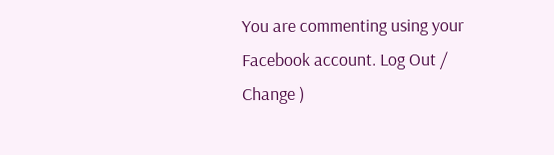You are commenting using your Facebook account. Log Out /  Change )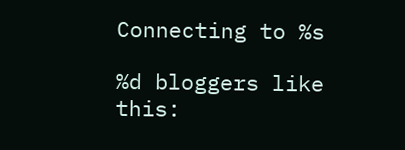Connecting to %s

%d bloggers like this: